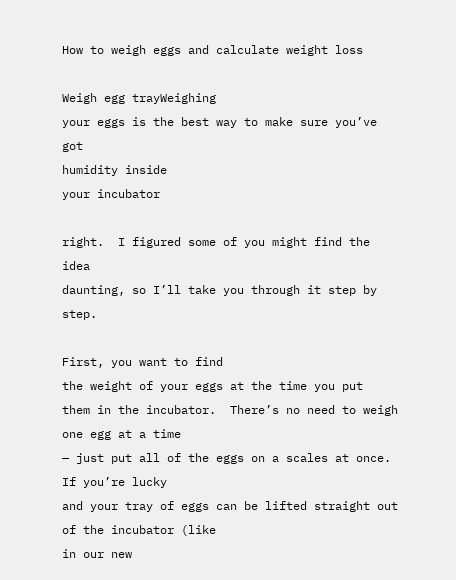How to weigh eggs and calculate weight loss

Weigh egg trayWeighing
your eggs is the best way to make sure you’ve got
humidity inside
your incubator

right.  I figured some of you might find the idea
daunting, so I’ll take you through it step by step.

First, you want to find
the weight of your eggs at the time you put
them in the incubator.  There’s no need to weigh one egg at a time
— just put all of the eggs on a scales at once.  If you’re lucky
and your tray of eggs can be lifted straight out of the incubator (like
in our new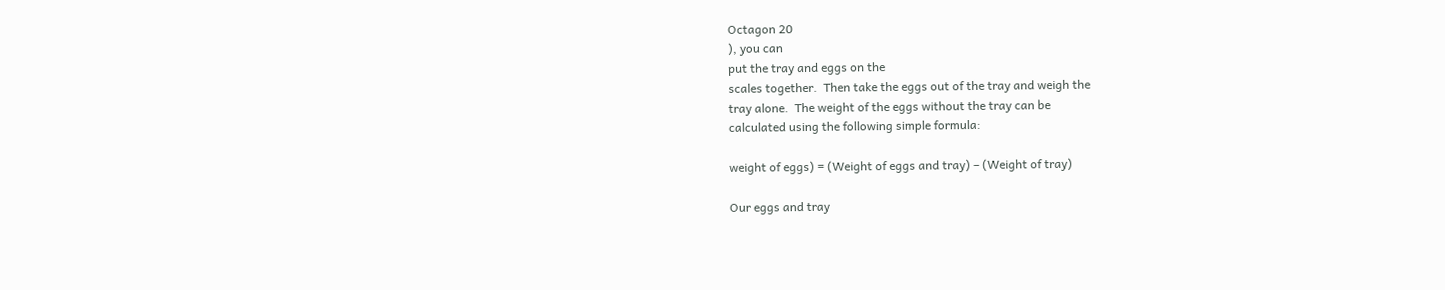Octagon 20
), you can
put the tray and eggs on the
scales together.  Then take the eggs out of the tray and weigh the
tray alone.  The weight of the eggs without the tray can be
calculated using the following simple formula:

weight of eggs) = (Weight of eggs and tray) – (Weight of tray)

Our eggs and tray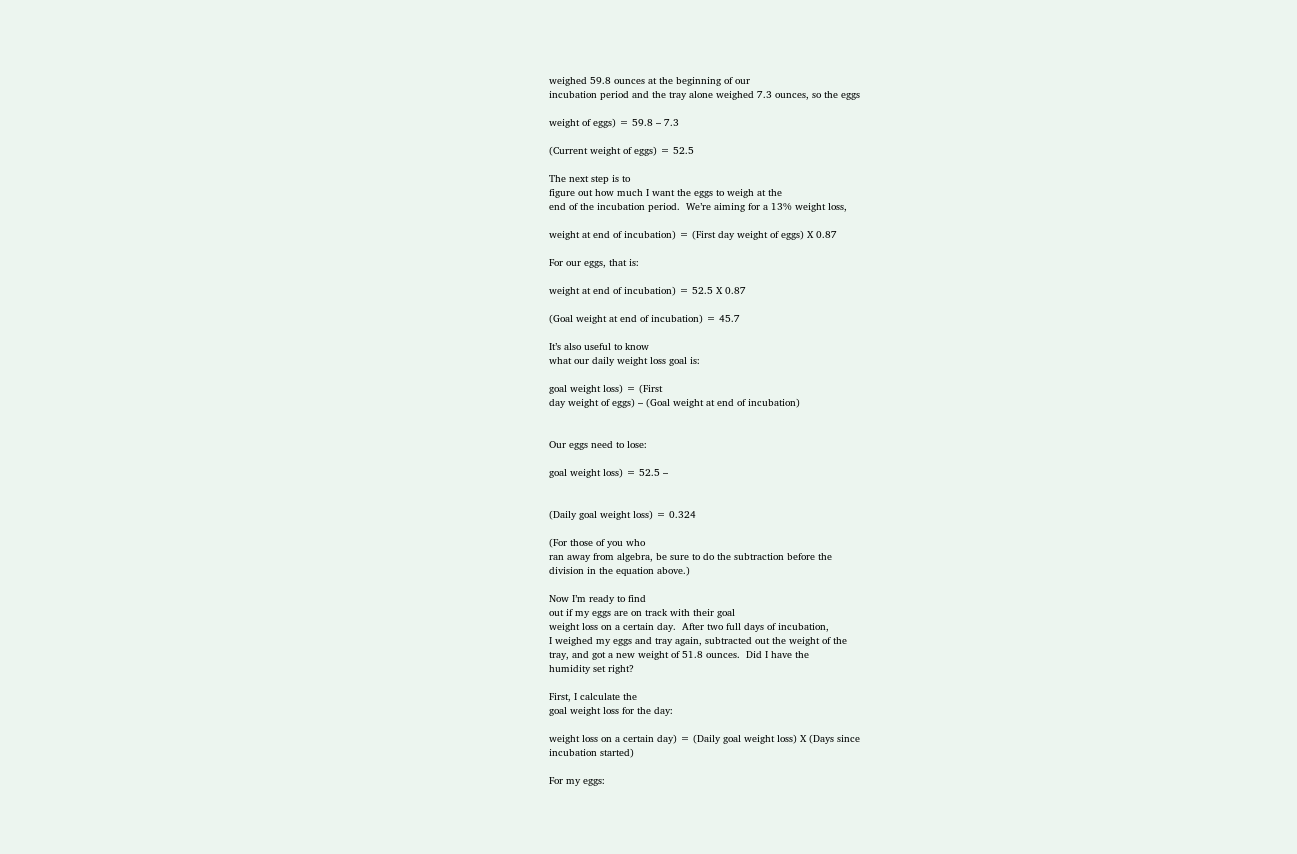weighed 59.8 ounces at the beginning of our
incubation period and the tray alone weighed 7.3 ounces, so the eggs

weight of eggs) = 59.8 – 7.3

(Current weight of eggs) = 52.5

The next step is to
figure out how much I want the eggs to weigh at the
end of the incubation period.  We’re aiming for a 13% weight loss,

weight at end of incubation) = (First day weight of eggs) X 0.87

For our eggs, that is:

weight at end of incubation) = 52.5 X 0.87

(Goal weight at end of incubation) = 45.7

It’s also useful to know
what our daily weight loss goal is:

goal weight loss) = (First
day weight of eggs) – (Goal weight at end of incubation)


Our eggs need to lose:

goal weight loss) = 52.5 –


(Daily goal weight loss) = 0.324

(For those of you who
ran away from algebra, be sure to do the subtraction before the
division in the equation above.)

Now I’m ready to find
out if my eggs are on track with their goal
weight loss on a certain day.  After two full days of incubation,
I weighed my eggs and tray again, subtracted out the weight of the
tray, and got a new weight of 51.8 ounces.  Did I have the
humidity set right?

First, I calculate the
goal weight loss for the day:

weight loss on a certain day) = (Daily goal weight loss) X (Days since
incubation started)

For my eggs: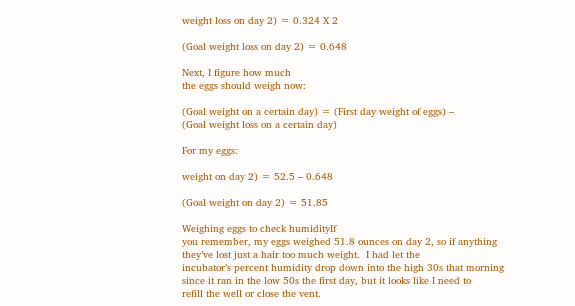weight loss on day 2) = 0.324 X 2

(Goal weight loss on day 2) = 0.648

Next, I figure how much
the eggs should weigh now:

(Goal weight on a certain day) = (First day weight of eggs) –
(Goal weight loss on a certain day)

For my eggs:

weight on day 2) = 52.5 – 0.648

(Goal weight on day 2) = 51.85

Weighing eggs to check humidityIf
you remember, my eggs weighed 51.8 ounces on day 2, so if anything
they’ve lost just a hair too much weight.  I had let the
incubator’s percent humidity drop down into the high 30s that morning
since it ran in the low 50s the first day, but it looks like I need to
refill the well or close the vent.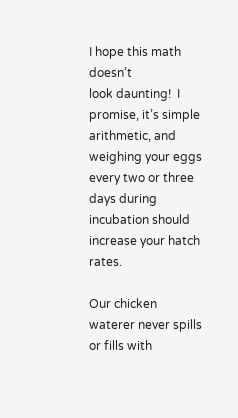I hope this math doesn’t
look daunting!  I promise, it’s simple
arithmetic, and weighing your eggs every two or three days during
incubation should increase your hatch rates.

Our chicken waterer never spills or fills with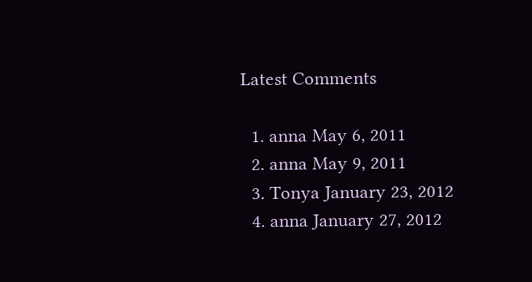Latest Comments

  1. anna May 6, 2011
  2. anna May 9, 2011
  3. Tonya January 23, 2012
  4. anna January 27, 2012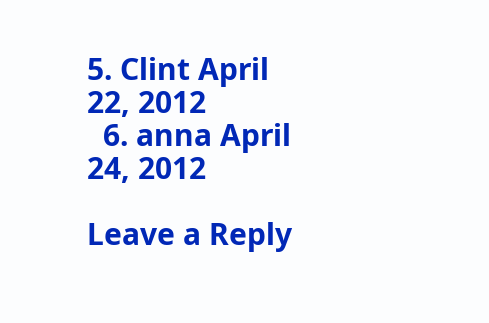5. Clint April 22, 2012
  6. anna April 24, 2012

Leave a Reply